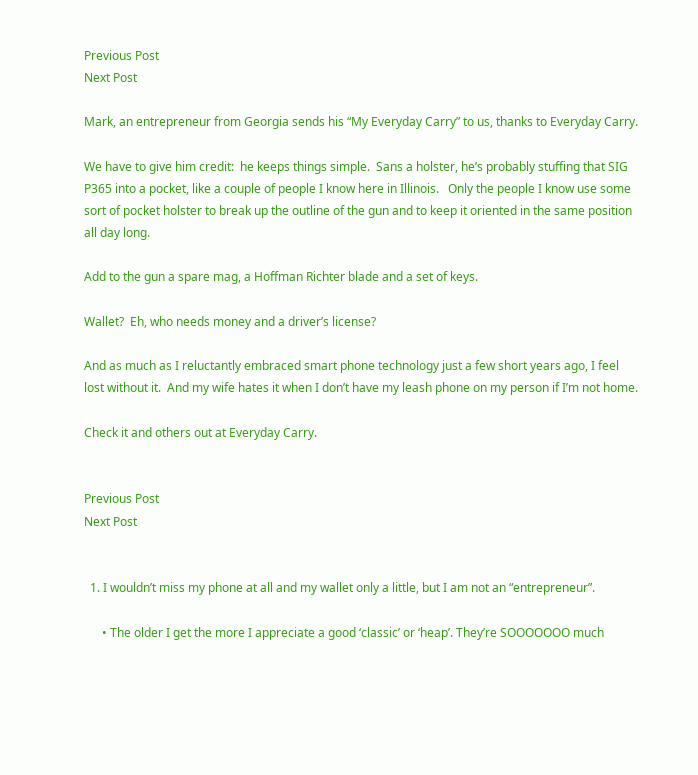Previous Post
Next Post

Mark, an entrepreneur from Georgia sends his “My Everyday Carry” to us, thanks to Everyday Carry.

We have to give him credit:  he keeps things simple.  Sans a holster, he’s probably stuffing that SIG P365 into a pocket, like a couple of people I know here in Illinois.   Only the people I know use some sort of pocket holster to break up the outline of the gun and to keep it oriented in the same position all day long.

Add to the gun a spare mag, a Hoffman Richter blade and a set of keys.

Wallet?  Eh, who needs money and a driver’s license?

And as much as I reluctantly embraced smart phone technology just a few short years ago, I feel lost without it.  And my wife hates it when I don’t have my leash phone on my person if I’m not home.

Check it and others out at Everyday Carry.


Previous Post
Next Post


  1. I wouldn’t miss my phone at all and my wallet only a little, but I am not an “entrepreneur”.

      • The older I get the more I appreciate a good ‘classic’ or ‘heap’. They’re SOOOOOOO much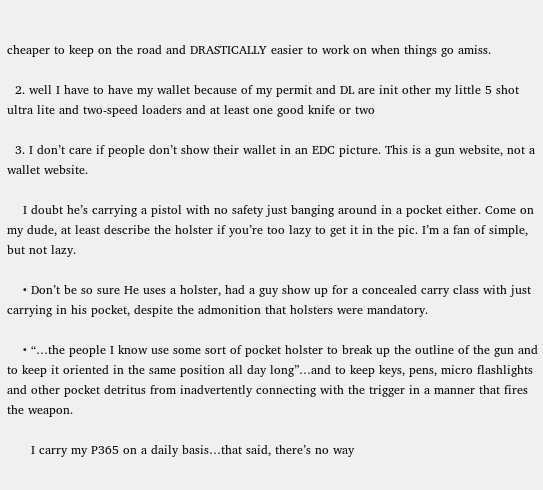cheaper to keep on the road and DRASTICALLY easier to work on when things go amiss.

  2. well I have to have my wallet because of my permit and DL are init other my little 5 shot ultra lite and two-speed loaders and at least one good knife or two

  3. I don’t care if people don’t show their wallet in an EDC picture. This is a gun website, not a wallet website.

    I doubt he’s carrying a pistol with no safety just banging around in a pocket either. Come on my dude, at least describe the holster if you’re too lazy to get it in the pic. I’m a fan of simple, but not lazy.

    • Don’t be so sure He uses a holster, had a guy show up for a concealed carry class with just carrying in his pocket, despite the admonition that holsters were mandatory.

    • “…the people I know use some sort of pocket holster to break up the outline of the gun and to keep it oriented in the same position all day long”…and to keep keys, pens, micro flashlights and other pocket detritus from inadvertently connecting with the trigger in a manner that fires the weapon.

      I carry my P365 on a daily basis…that said, there’s no way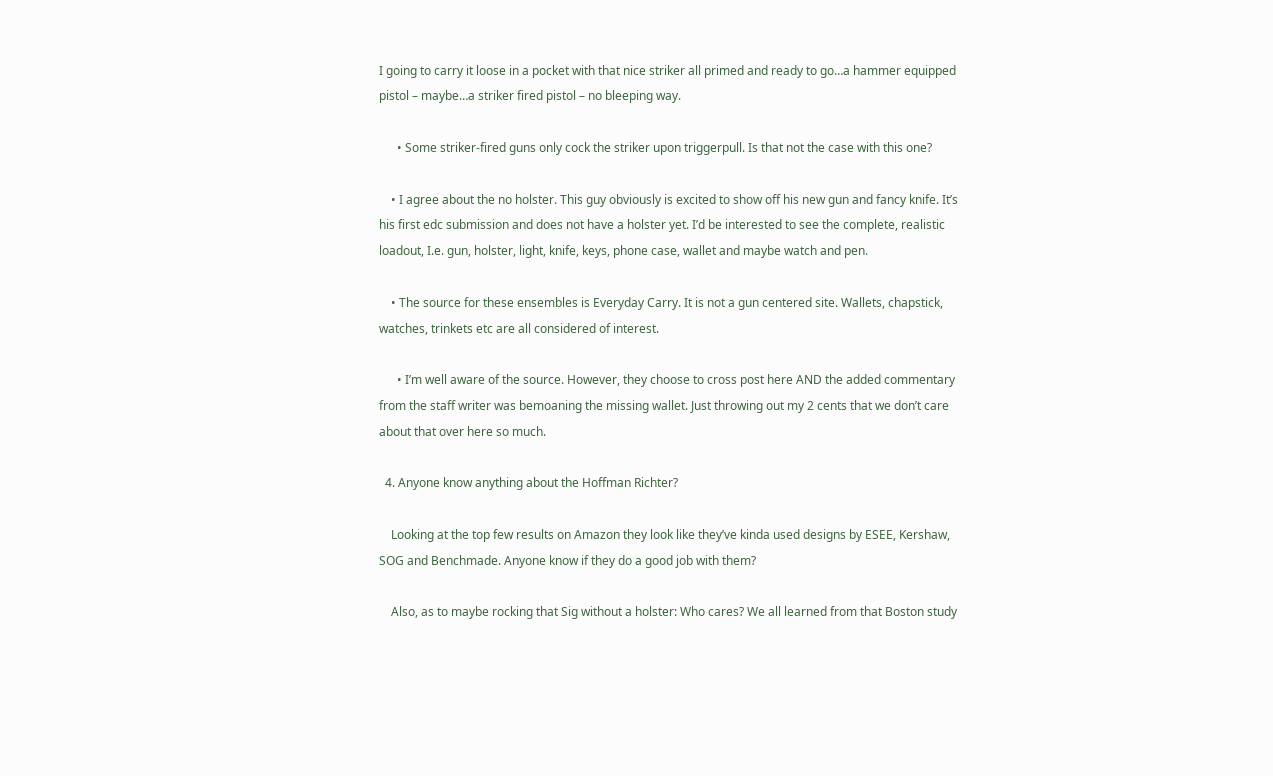I going to carry it loose in a pocket with that nice striker all primed and ready to go…a hammer equipped pistol – maybe…a striker fired pistol – no bleeping way.

      • Some striker-fired guns only cock the striker upon triggerpull. Is that not the case with this one?

    • I agree about the no holster. This guy obviously is excited to show off his new gun and fancy knife. It’s his first edc submission and does not have a holster yet. I’d be interested to see the complete, realistic loadout, I.e. gun, holster, light, knife, keys, phone case, wallet and maybe watch and pen.

    • The source for these ensembles is Everyday Carry. It is not a gun centered site. Wallets, chapstick, watches, trinkets etc are all considered of interest.

      • I’m well aware of the source. However, they choose to cross post here AND the added commentary from the staff writer was bemoaning the missing wallet. Just throwing out my 2 cents that we don’t care about that over here so much.

  4. Anyone know anything about the Hoffman Richter?

    Looking at the top few results on Amazon they look like they’ve kinda used designs by ESEE, Kershaw, SOG and Benchmade. Anyone know if they do a good job with them?

    Also, as to maybe rocking that Sig without a holster: Who cares? We all learned from that Boston study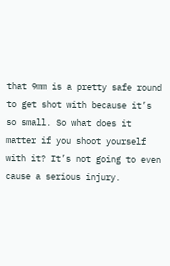that 9mm is a pretty safe round to get shot with because it’s so small. So what does it matter if you shoot yourself with it? It’s not going to even cause a serious injury.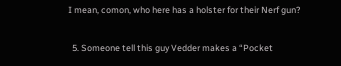I mean, comon, who here has a holster for their Nerf gun?

  5. Someone tell this guy Vedder makes a “Pocket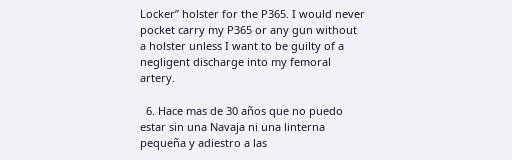Locker” holster for the P365. I would never pocket carry my P365 or any gun without a holster unless I want to be guilty of a negligent discharge into my femoral artery.

  6. Hace mas de 30 años que no puedo estar sin una Navaja ni una linterna pequeña y adiestro a las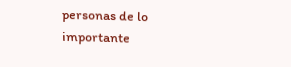personas de lo importante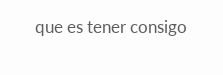que es tener consigo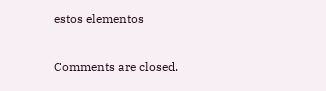estos elementos

Comments are closed.